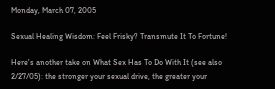Monday, March 07, 2005

Sexual Healing Wisdom: Feel Frisky? Transmute It To Fortune!

Here's another take on What Sex Has To Do With It (see also 2/27/05): the stronger your sexual drive, the greater your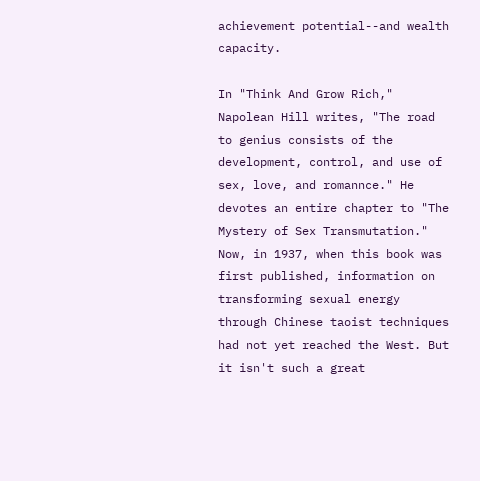achievement potential--and wealth capacity.

In "Think And Grow Rich," Napolean Hill writes, "The road to genius consists of the development, control, and use of sex, love, and romannce." He devotes an entire chapter to "The Mystery of Sex Transmutation." Now, in 1937, when this book was first published, information on transforming sexual energy through Chinese taoist techniques had not yet reached the West. But it isn't such a great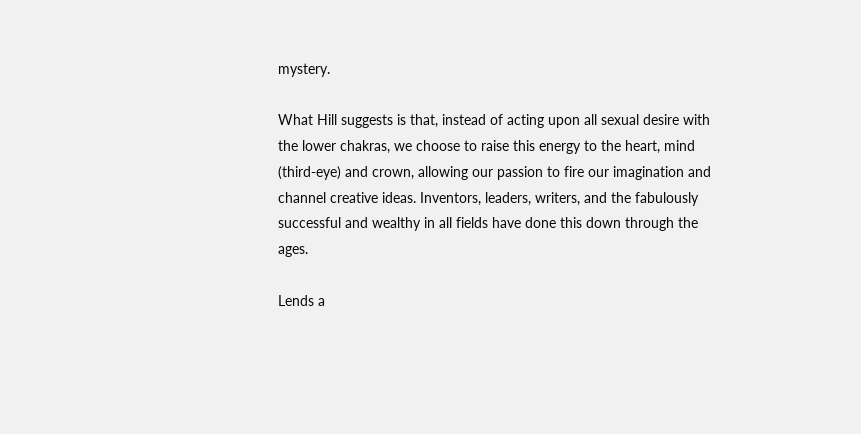mystery.

What Hill suggests is that, instead of acting upon all sexual desire with the lower chakras, we choose to raise this energy to the heart, mind (third-eye) and crown, allowing our passion to fire our imagination and channel creative ideas. Inventors, leaders, writers, and the fabulously successful and wealthy in all fields have done this down through the ages.

Lends a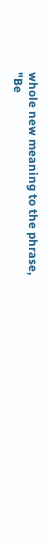whole new meaning to the phrase, "Be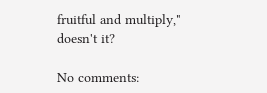fruitful and multiply," doesn't it?

No comments: